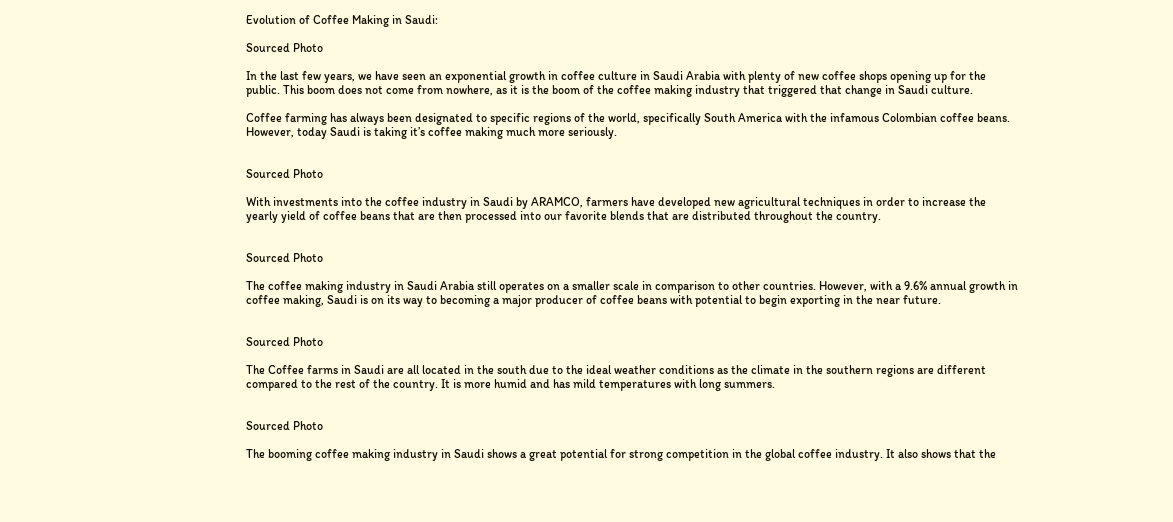Evolution of Coffee Making in Saudi:

Sourced Photo

In the last few years, we have seen an exponential growth in coffee culture in Saudi Arabia with plenty of new coffee shops opening up for the public. This boom does not come from nowhere, as it is the boom of the coffee making industry that triggered that change in Saudi culture.

Coffee farming has always been designated to specific regions of the world, specifically South America with the infamous Colombian coffee beans. However, today Saudi is taking it’s coffee making much more seriously.


Sourced Photo

With investments into the coffee industry in Saudi by ARAMCO, farmers have developed new agricultural techniques in order to increase the yearly yield of coffee beans that are then processed into our favorite blends that are distributed throughout the country.


Sourced Photo

The coffee making industry in Saudi Arabia still operates on a smaller scale in comparison to other countries. However, with a 9.6% annual growth in coffee making, Saudi is on its way to becoming a major producer of coffee beans with potential to begin exporting in the near future.


Sourced Photo

The Coffee farms in Saudi are all located in the south due to the ideal weather conditions as the climate in the southern regions are different compared to the rest of the country. It is more humid and has mild temperatures with long summers.


Sourced Photo

The booming coffee making industry in Saudi shows a great potential for strong competition in the global coffee industry. It also shows that the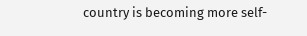country is becoming more self-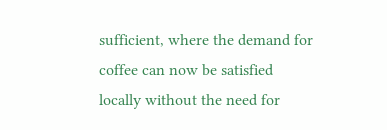sufficient, where the demand for coffee can now be satisfied locally without the need for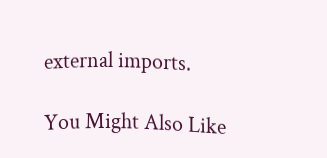external imports.

You Might Also Like